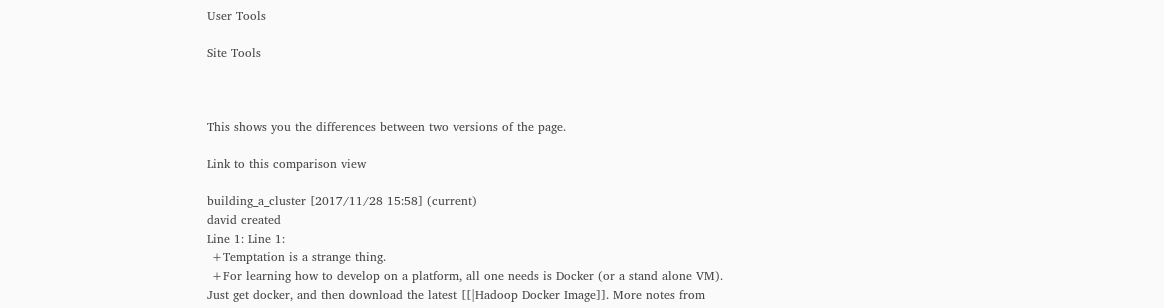User Tools

Site Tools



This shows you the differences between two versions of the page.

Link to this comparison view

building_a_cluster [2017/11/28 15:58] (current)
david created
Line 1: Line 1:
 +Temptation is a strange thing.
 +For learning how to develop on a platform, all one needs is Docker (or a stand alone VM). Just get docker, and then download the latest [[|Hadoop Docker Image]]. More notes from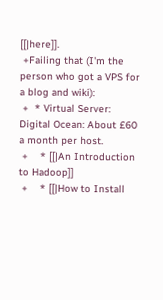[[|here]].
 +Failing that (I'm the person who got a VPS for a blog and wiki):
 +  * Virtual Server: Digital Ocean: About £60 a month per host.
 +    * [[|An Introduction to Hadoop]]
 +    * [[|How to Install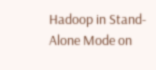Hadoop in Stand-Alone Mode on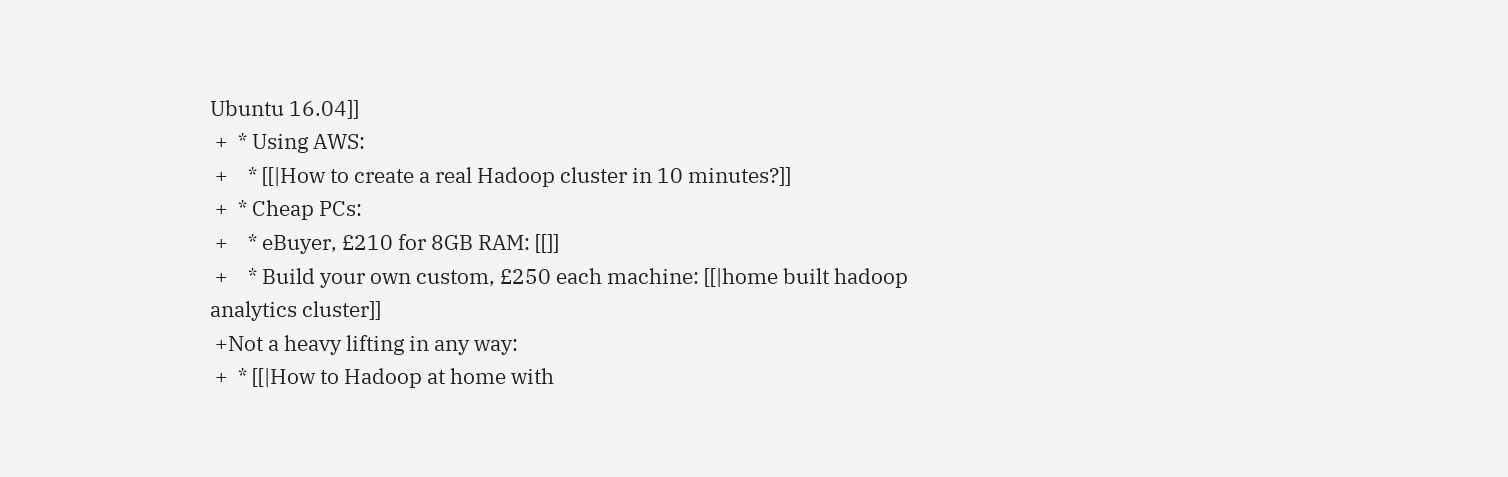Ubuntu 16.04]]
 +  * Using AWS:
 +    * [[|How to create a real Hadoop cluster in 10 minutes?]]
 +  * Cheap PCs:
 +    * eBuyer, £210 for 8GB RAM: [[]]
 +    * Build your own custom, £250 each machine: [[|home built hadoop analytics cluster]]
 +Not a heavy lifting in any way:
 +  * [[|How to Hadoop at home with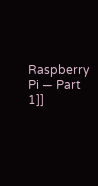Raspberry Pi — Part 1]]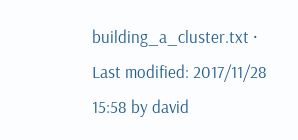building_a_cluster.txt · Last modified: 2017/11/28 15:58 by david